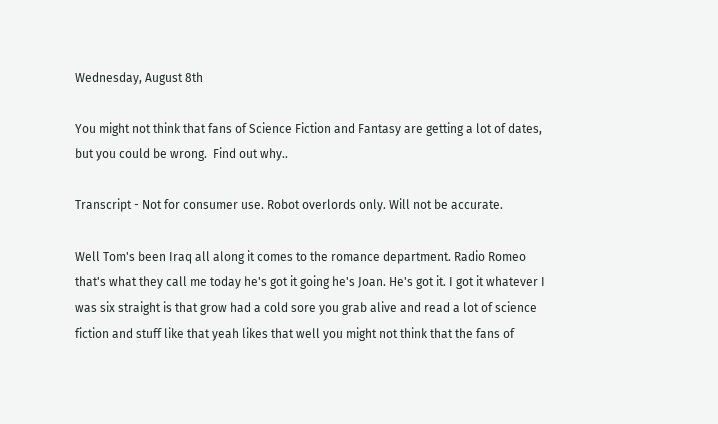Wednesday, August 8th

You might not think that fans of Science Fiction and Fantasy are getting a lot of dates, but you could be wrong.  Find out why..

Transcript - Not for consumer use. Robot overlords only. Will not be accurate.

Well Tom's been Iraq all along it comes to the romance department. Radio Romeo that's what they call me today he's got it going he's Joan. He's got it. I got it whatever I was six straight is that grow had a cold sore you grab alive and read a lot of science fiction and stuff like that yeah likes that well you might not think that the fans of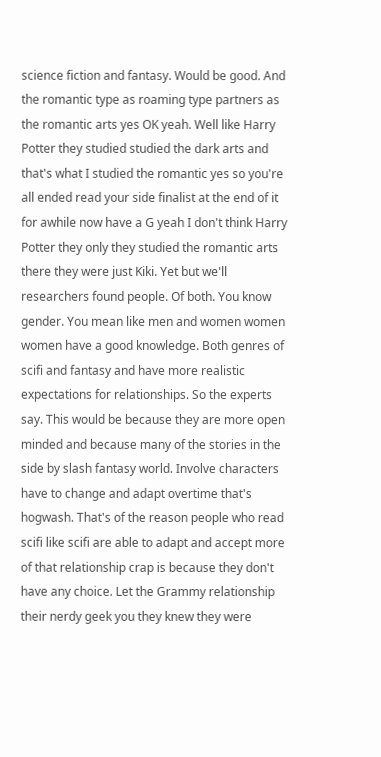science fiction and fantasy. Would be good. And the romantic type as roaming type partners as the romantic arts yes OK yeah. Well like Harry Potter they studied studied the dark arts and that's what I studied the romantic yes so you're all ended read your side finalist at the end of it for awhile now have a G yeah I don't think Harry Potter they only they studied the romantic arts there they were just Kiki. Yet but we'll researchers found people. Of both. You know gender. You mean like men and women women women have a good knowledge. Both genres of scifi and fantasy and have more realistic expectations for relationships. So the experts say. This would be because they are more open minded and because many of the stories in the side by slash fantasy world. Involve characters have to change and adapt overtime that's hogwash. That's of the reason people who read scifi like scifi are able to adapt and accept more of that relationship crap is because they don't have any choice. Let the Grammy relationship their nerdy geek you they knew they were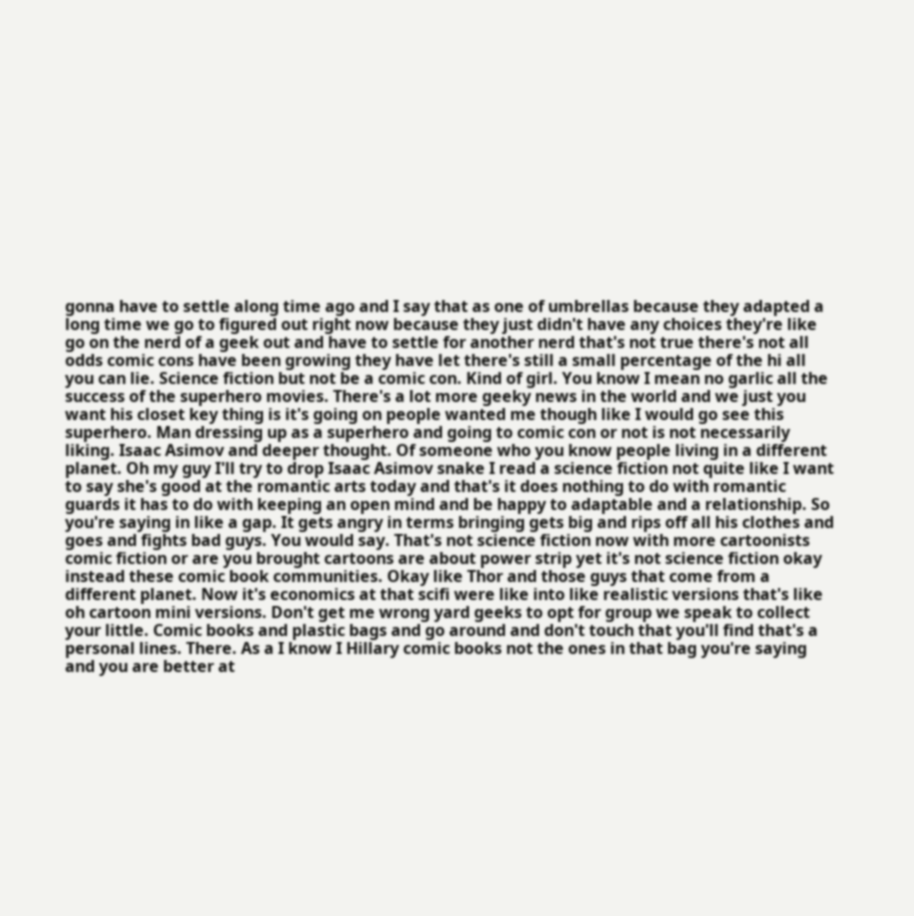gonna have to settle along time ago and I say that as one of umbrellas because they adapted a long time we go to figured out right now because they just didn't have any choices they're like go on the nerd of a geek out and have to settle for another nerd that's not true there's not all odds comic cons have been growing they have let there's still a small percentage of the hi all you can lie. Science fiction but not be a comic con. Kind of girl. You know I mean no garlic all the success of the superhero movies. There's a lot more geeky news in the world and we just you want his closet key thing is it's going on people wanted me though like I would go see this superhero. Man dressing up as a superhero and going to comic con or not is not necessarily liking. Isaac Asimov and deeper thought. Of someone who you know people living in a different planet. Oh my guy I'll try to drop Isaac Asimov snake I read a science fiction not quite like I want to say she's good at the romantic arts today and that's it does nothing to do with romantic guards it has to do with keeping an open mind and be happy to adaptable and a relationship. So you're saying in like a gap. It gets angry in terms bringing gets big and rips off all his clothes and goes and fights bad guys. You would say. That's not science fiction now with more cartoonists comic fiction or are you brought cartoons are about power strip yet it's not science fiction okay instead these comic book communities. Okay like Thor and those guys that come from a different planet. Now it's economics at that scifi were like into like realistic versions that's like oh cartoon mini versions. Don't get me wrong yard geeks to opt for group we speak to collect your little. Comic books and plastic bags and go around and don't touch that you'll find that's a personal lines. There. As a I know I Hillary comic books not the ones in that bag you're saying and you are better at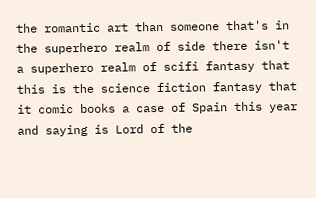the romantic art than someone that's in the superhero realm of side there isn't a superhero realm of scifi fantasy that this is the science fiction fantasy that it comic books a case of Spain this year and saying is Lord of the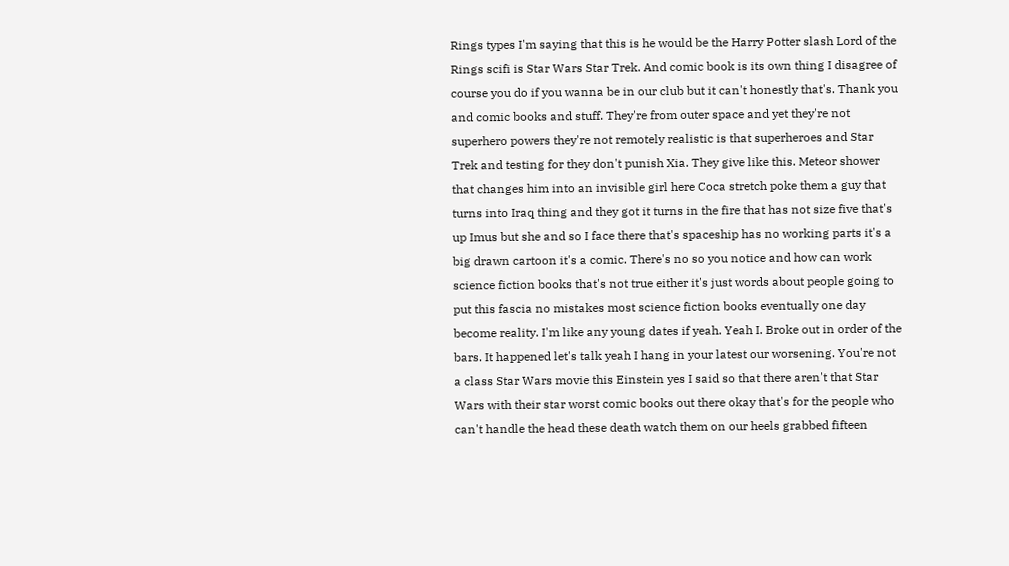Rings types I'm saying that this is he would be the Harry Potter slash Lord of the Rings scifi is Star Wars Star Trek. And comic book is its own thing I disagree of course you do if you wanna be in our club but it can't honestly that's. Thank you and comic books and stuff. They're from outer space and yet they're not superhero powers they're not remotely realistic is that superheroes and Star Trek and testing for they don't punish Xia. They give like this. Meteor shower that changes him into an invisible girl here Coca stretch poke them a guy that turns into Iraq thing and they got it turns in the fire that has not size five that's up Imus but she and so I face there that's spaceship has no working parts it's a big drawn cartoon it's a comic. There's no so you notice and how can work science fiction books that's not true either it's just words about people going to put this fascia no mistakes most science fiction books eventually one day become reality. I'm like any young dates if yeah. Yeah I. Broke out in order of the bars. It happened let's talk yeah I hang in your latest our worsening. You're not a class Star Wars movie this Einstein yes I said so that there aren't that Star Wars with their star worst comic books out there okay that's for the people who can't handle the head these death watch them on our heels grabbed fifteen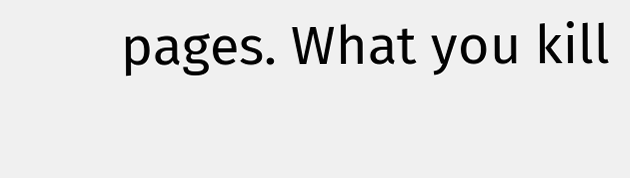pages. What you kill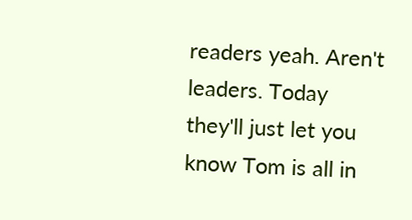readers yeah. Aren't leaders. Today they'll just let you know Tom is all in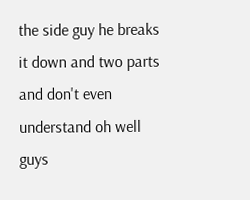the side guy he breaks it down and two parts and don't even understand oh well guys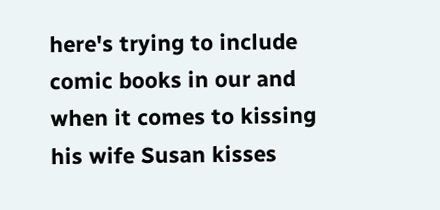here's trying to include comic books in our and when it comes to kissing his wife Susan kisses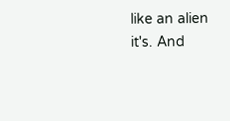like an alien it's. And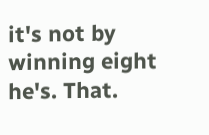it's not by winning eight he's. That.